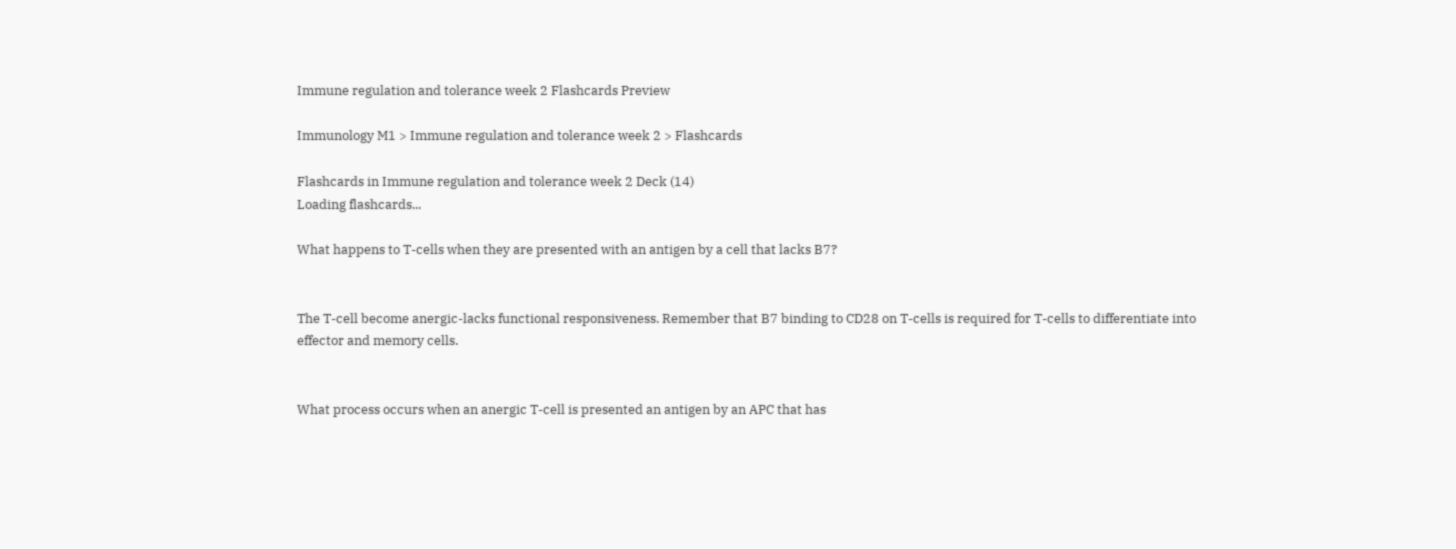Immune regulation and tolerance week 2 Flashcards Preview

Immunology M1 > Immune regulation and tolerance week 2 > Flashcards

Flashcards in Immune regulation and tolerance week 2 Deck (14)
Loading flashcards...

What happens to T-cells when they are presented with an antigen by a cell that lacks B7?


The T-cell become anergic-lacks functional responsiveness. Remember that B7 binding to CD28 on T-cells is required for T-cells to differentiate into effector and memory cells.


What process occurs when an anergic T-cell is presented an antigen by an APC that has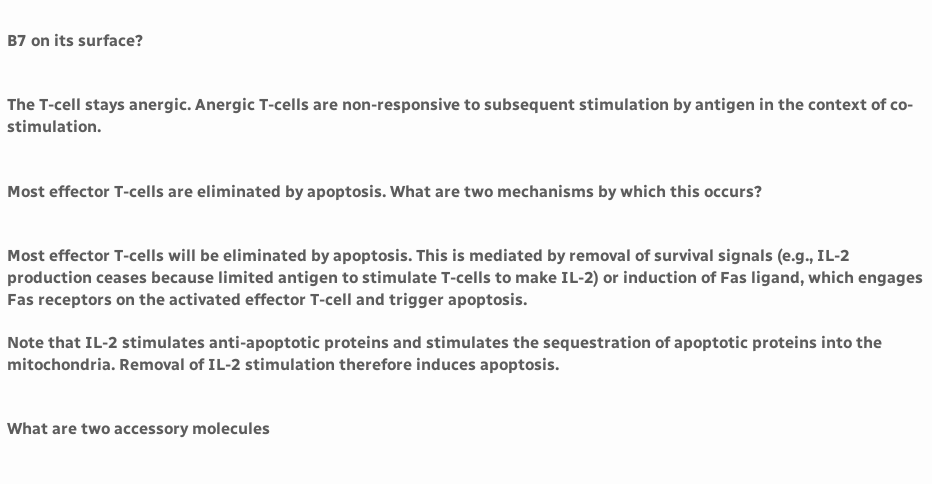B7 on its surface?


The T-cell stays anergic. Anergic T-cells are non-responsive to subsequent stimulation by antigen in the context of co-stimulation.


Most effector T-cells are eliminated by apoptosis. What are two mechanisms by which this occurs?


Most effector T-cells will be eliminated by apoptosis. This is mediated by removal of survival signals (e.g., IL-2 production ceases because limited antigen to stimulate T-cells to make IL-2) or induction of Fas ligand, which engages Fas receptors on the activated effector T-cell and trigger apoptosis.

Note that IL-2 stimulates anti-apoptotic proteins and stimulates the sequestration of apoptotic proteins into the mitochondria. Removal of IL-2 stimulation therefore induces apoptosis.


What are two accessory molecules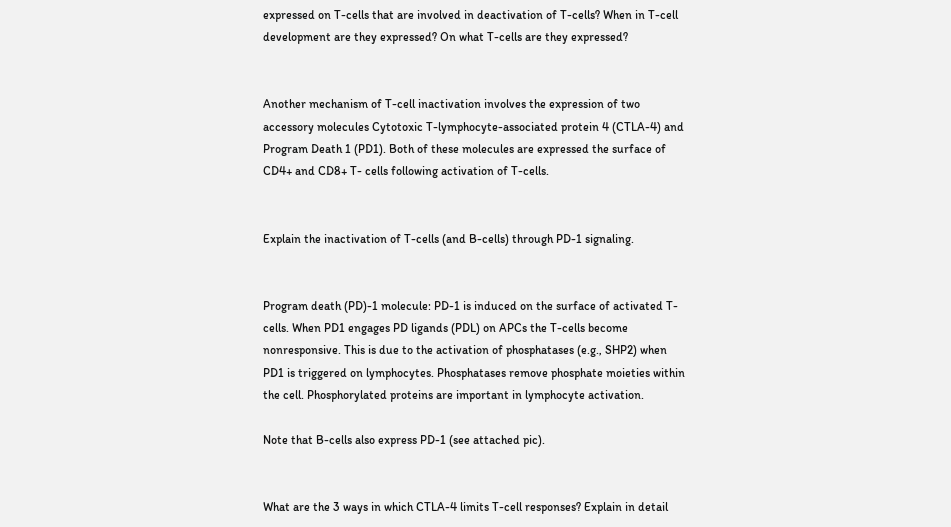expressed on T-cells that are involved in deactivation of T-cells? When in T-cell development are they expressed? On what T-cells are they expressed?


Another mechanism of T-cell inactivation involves the expression of two accessory molecules Cytotoxic T-lymphocyte-associated protein 4 (CTLA-4) and Program Death 1 (PD1). Both of these molecules are expressed the surface of CD4+ and CD8+ T- cells following activation of T-cells.


Explain the inactivation of T-cells (and B-cells) through PD-1 signaling.


Program death (PD)-1 molecule: PD-1 is induced on the surface of activated T-cells. When PD1 engages PD ligands (PDL) on APCs the T-cells become nonresponsive. This is due to the activation of phosphatases (e.g., SHP2) when PD1 is triggered on lymphocytes. Phosphatases remove phosphate moieties within the cell. Phosphorylated proteins are important in lymphocyte activation.

Note that B-cells also express PD-1 (see attached pic).


What are the 3 ways in which CTLA-4 limits T-cell responses? Explain in detail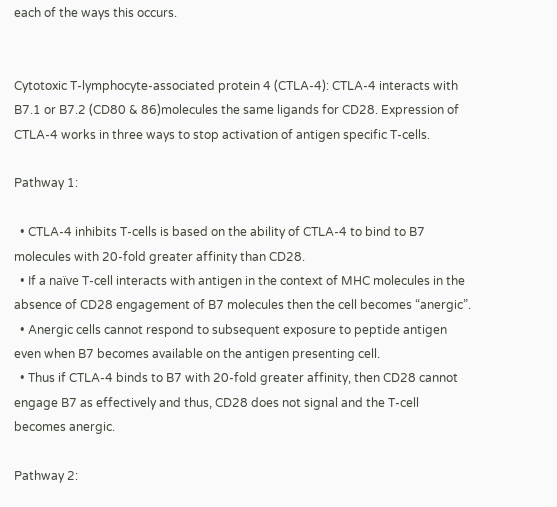each of the ways this occurs.


Cytotoxic T-lymphocyte-associated protein 4 (CTLA-4): CTLA-4 interacts with B7.1 or B7.2 (CD80 & 86)molecules the same ligands for CD28. Expression of CTLA-4 works in three ways to stop activation of antigen specific T-cells.

Pathway 1:

  • CTLA-4 inhibits T-cells is based on the ability of CTLA-4 to bind to B7 molecules with 20-fold greater affinity than CD28.
  • If a naïve T-cell interacts with antigen in the context of MHC molecules in the absence of CD28 engagement of B7 molecules then the cell becomes “anergic”.
  • Anergic cells cannot respond to subsequent exposure to peptide antigen even when B7 becomes available on the antigen presenting cell.
  • Thus if CTLA-4 binds to B7 with 20-fold greater affinity, then CD28 cannot engage B7 as effectively and thus, CD28 does not signal and the T-cell becomes anergic.

Pathway 2: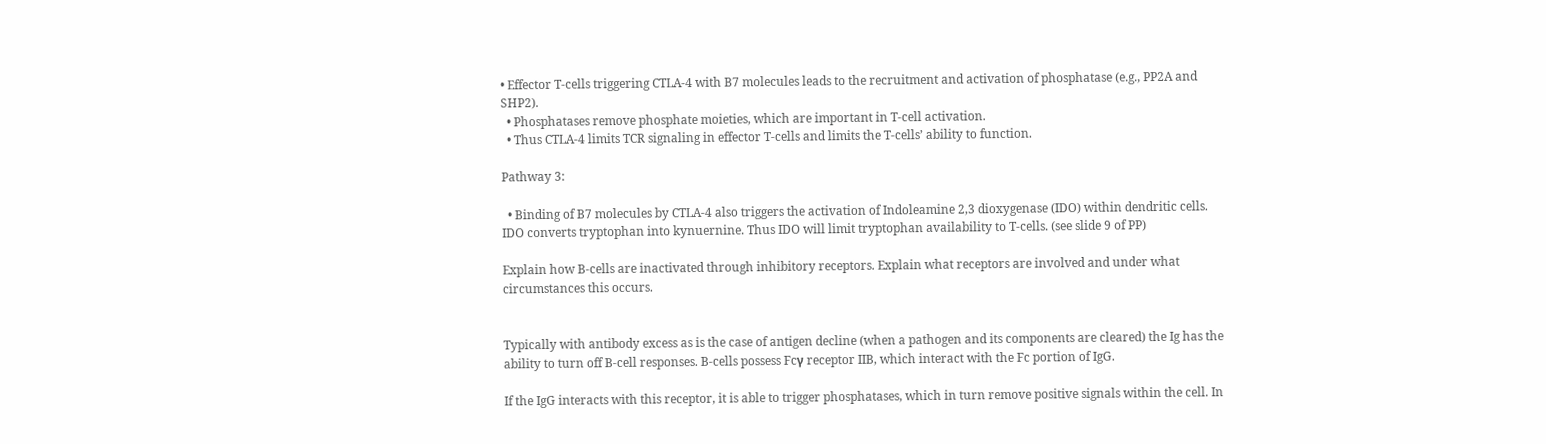• Effector T-cells triggering CTLA-4 with B7 molecules leads to the recruitment and activation of phosphatase (e.g., PP2A and SHP2).
  • Phosphatases remove phosphate moieties, which are important in T-cell activation.
  • Thus CTLA-4 limits TCR signaling in effector T-cells and limits the T-cells’ ability to function.

Pathway 3:

  • Binding of B7 molecules by CTLA-4 also triggers the activation of Indoleamine 2,3 dioxygenase (IDO) within dendritic cells. IDO converts tryptophan into kynuernine. Thus IDO will limit tryptophan availability to T-cells. (see slide 9 of PP)

Explain how B-cells are inactivated through inhibitory receptors. Explain what receptors are involved and under what circumstances this occurs.


Typically with antibody excess as is the case of antigen decline (when a pathogen and its components are cleared) the Ig has the ability to turn off B-cell responses. B-cells possess Fcγ receptor IIB, which interact with the Fc portion of IgG.

If the IgG interacts with this receptor, it is able to trigger phosphatases, which in turn remove positive signals within the cell. In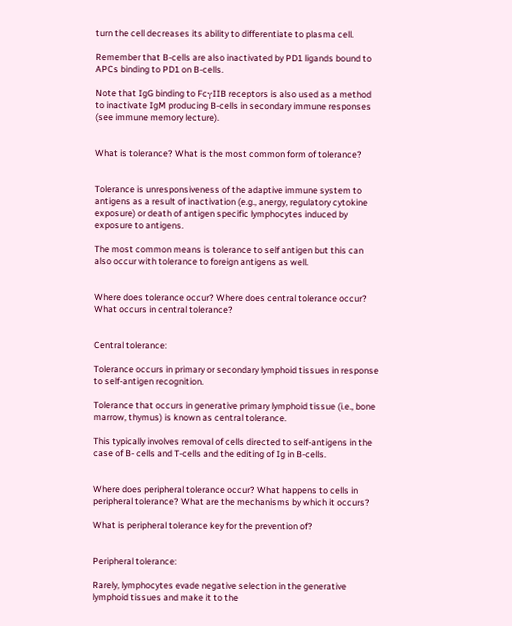turn the cell decreases its ability to differentiate to plasma cell.

Remember that B-cells are also inactivated by PD1 ligands bound to APCs binding to PD1 on B-cells.

Note that IgG binding to FcγIIB receptors is also used as a method to inactivate IgM producing B-cells in secondary immune responses (see immune memory lecture).


What is tolerance? What is the most common form of tolerance?


Tolerance is unresponsiveness of the adaptive immune system to antigens as a result of inactivation (e.g., anergy, regulatory cytokine exposure) or death of antigen specific lymphocytes induced by exposure to antigens.

The most common means is tolerance to self antigen but this can also occur with tolerance to foreign antigens as well.


Where does tolerance occur? Where does central tolerance occur? What occurs in central tolerance?


Central tolerance:

Tolerance occurs in primary or secondary lymphoid tissues in response to self-antigen recognition.

Tolerance that occurs in generative primary lymphoid tissue (i.e., bone marrow, thymus) is known as central tolerance.

This typically involves removal of cells directed to self-antigens in the case of B- cells and T-cells and the editing of Ig in B-cells.


Where does peripheral tolerance occur? What happens to cells in peripheral tolerance? What are the mechanisms by which it occurs?

What is peripheral tolerance key for the prevention of?


Peripheral tolerance:

Rarely, lymphocytes evade negative selection in the generative lymphoid tissues and make it to the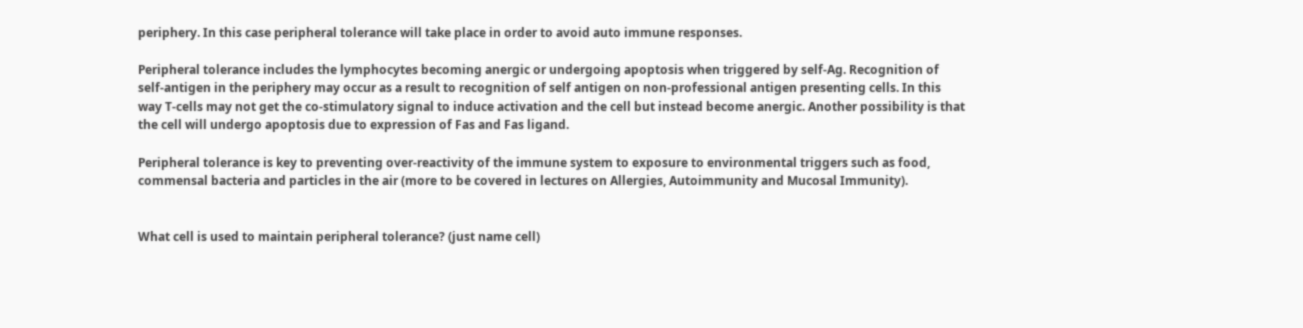periphery. In this case peripheral tolerance will take place in order to avoid auto immune responses.

Peripheral tolerance includes the lymphocytes becoming anergic or undergoing apoptosis when triggered by self-Ag. Recognition of self-antigen in the periphery may occur as a result to recognition of self antigen on non-professional antigen presenting cells. In this way T-cells may not get the co-stimulatory signal to induce activation and the cell but instead become anergic. Another possibility is that the cell will undergo apoptosis due to expression of Fas and Fas ligand.

Peripheral tolerance is key to preventing over-reactivity of the immune system to exposure to environmental triggers such as food, commensal bacteria and particles in the air (more to be covered in lectures on Allergies, Autoimmunity and Mucosal Immunity).


What cell is used to maintain peripheral tolerance? (just name cell)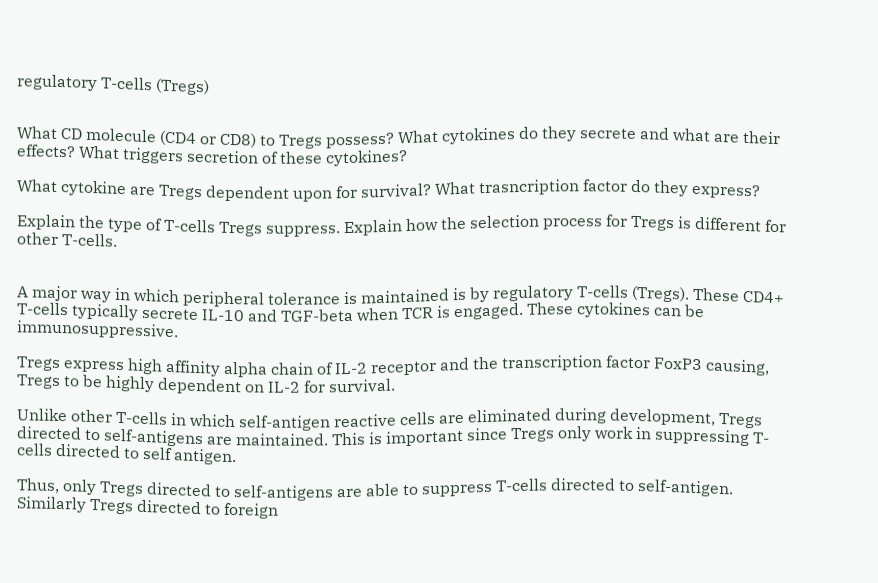regulatory T-cells (Tregs)


What CD molecule (CD4 or CD8) to Tregs possess? What cytokines do they secrete and what are their effects? What triggers secretion of these cytokines?

What cytokine are Tregs dependent upon for survival? What trasncription factor do they express?

Explain the type of T-cells Tregs suppress. Explain how the selection process for Tregs is different for other T-cells.


A major way in which peripheral tolerance is maintained is by regulatory T-cells (Tregs). These CD4+ T-cells typically secrete IL-10 and TGF-beta when TCR is engaged. These cytokines can be immunosuppressive.

Tregs express high affinity alpha chain of IL-2 receptor and the transcription factor FoxP3 causing, Tregs to be highly dependent on IL-2 for survival.

Unlike other T-cells in which self-antigen reactive cells are eliminated during development, Tregs directed to self-antigens are maintained. This is important since Tregs only work in suppressing T-cells directed to self antigen.

Thus, only Tregs directed to self-antigens are able to suppress T-cells directed to self-antigen. Similarly Tregs directed to foreign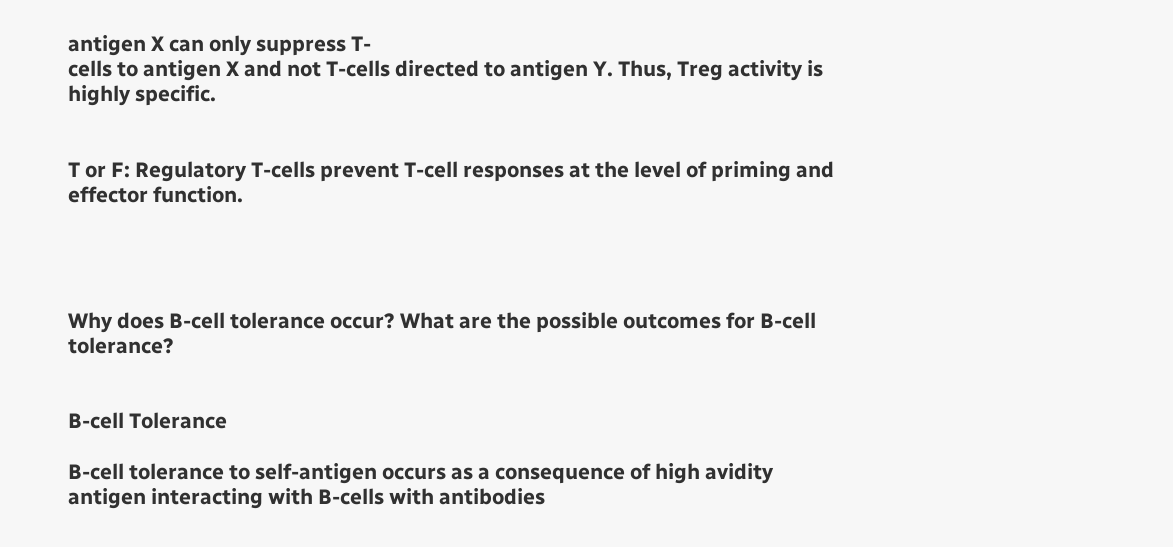antigen X can only suppress T-
cells to antigen X and not T-cells directed to antigen Y. Thus, Treg activity is highly specific.


T or F: Regulatory T-cells prevent T-cell responses at the level of priming and effector function.




Why does B-cell tolerance occur? What are the possible outcomes for B-cell tolerance?


B-cell Tolerance

B-cell tolerance to self-antigen occurs as a consequence of high avidity antigen interacting with B-cells with antibodies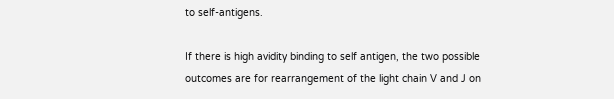to self-antigens.

If there is high avidity binding to self antigen, the two possible outcomes are for rearrangement of the light chain V and J on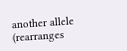another allele (rearranges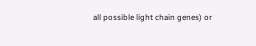all possible light chain genes) or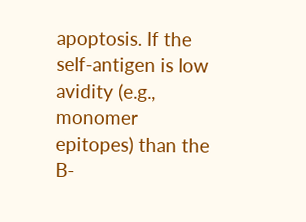apoptosis. If the self-antigen is low avidity (e.g., monomer epitopes) than the B-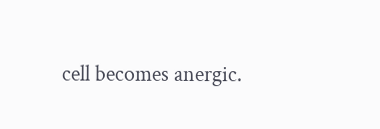cell becomes anergic.